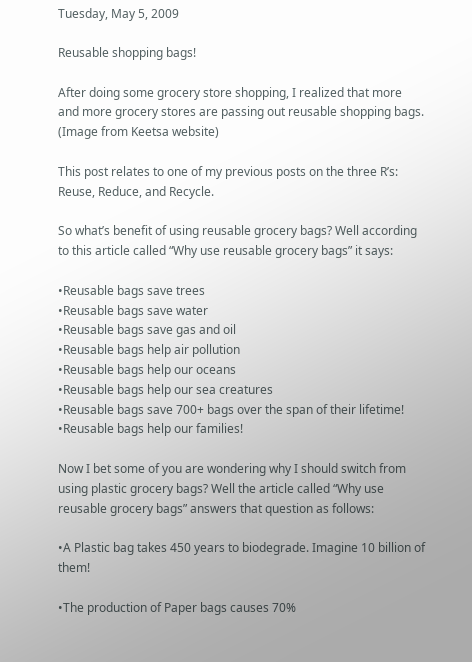Tuesday, May 5, 2009

Reusable shopping bags!

After doing some grocery store shopping, I realized that more and more grocery stores are passing out reusable shopping bags. (Image from Keetsa website)

This post relates to one of my previous posts on the three R’s: Reuse, Reduce, and Recycle.

So what’s benefit of using reusable grocery bags? Well according to this article called “Why use reusable grocery bags” it says:

•Reusable bags save trees
•Reusable bags save water
•Reusable bags save gas and oil
•Reusable bags help air pollution
•Reusable bags help our oceans
•Reusable bags help our sea creatures
•Reusable bags save 700+ bags over the span of their lifetime!
•Reusable bags help our families!

Now I bet some of you are wondering why I should switch from using plastic grocery bags? Well the article called “Why use reusable grocery bags” answers that question as follows:

•A Plastic bag takes 450 years to biodegrade. Imagine 10 billion of them!

•The production of Paper bags causes 70%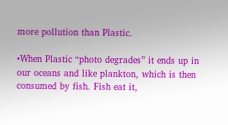more pollution than Plastic.

•When Plastic “photo degrades” it ends up in our oceans and like plankton, which is then consumed by fish. Fish eat it,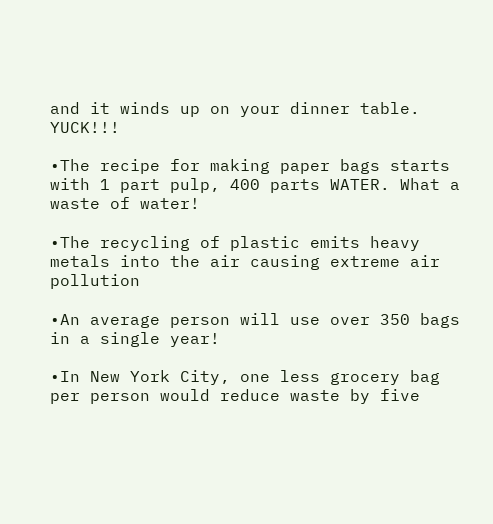and it winds up on your dinner table. YUCK!!!

•The recipe for making paper bags starts with 1 part pulp, 400 parts WATER. What a waste of water!

•The recycling of plastic emits heavy metals into the air causing extreme air pollution

•An average person will use over 350 bags in a single year!

•In New York City, one less grocery bag per person would reduce waste by five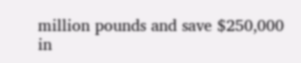million pounds and save $250,000 in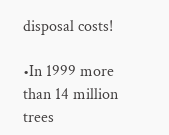disposal costs!

•In 1999 more than 14 million trees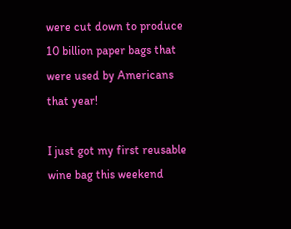were cut down to produce 10 billion paper bags that were used by Americans that year!

I just got my first reusable wine bag this weekend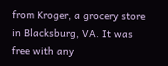from Kroger, a grocery store in Blacksburg, VA. It was free with any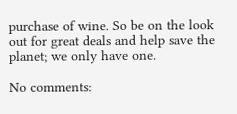purchase of wine. So be on the look out for great deals and help save the planet; we only have one.

No comments: